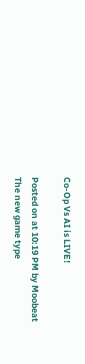Co-Op Vs AI is LIVE!

Posted on at 10:19 PM by Moobeat
The new game type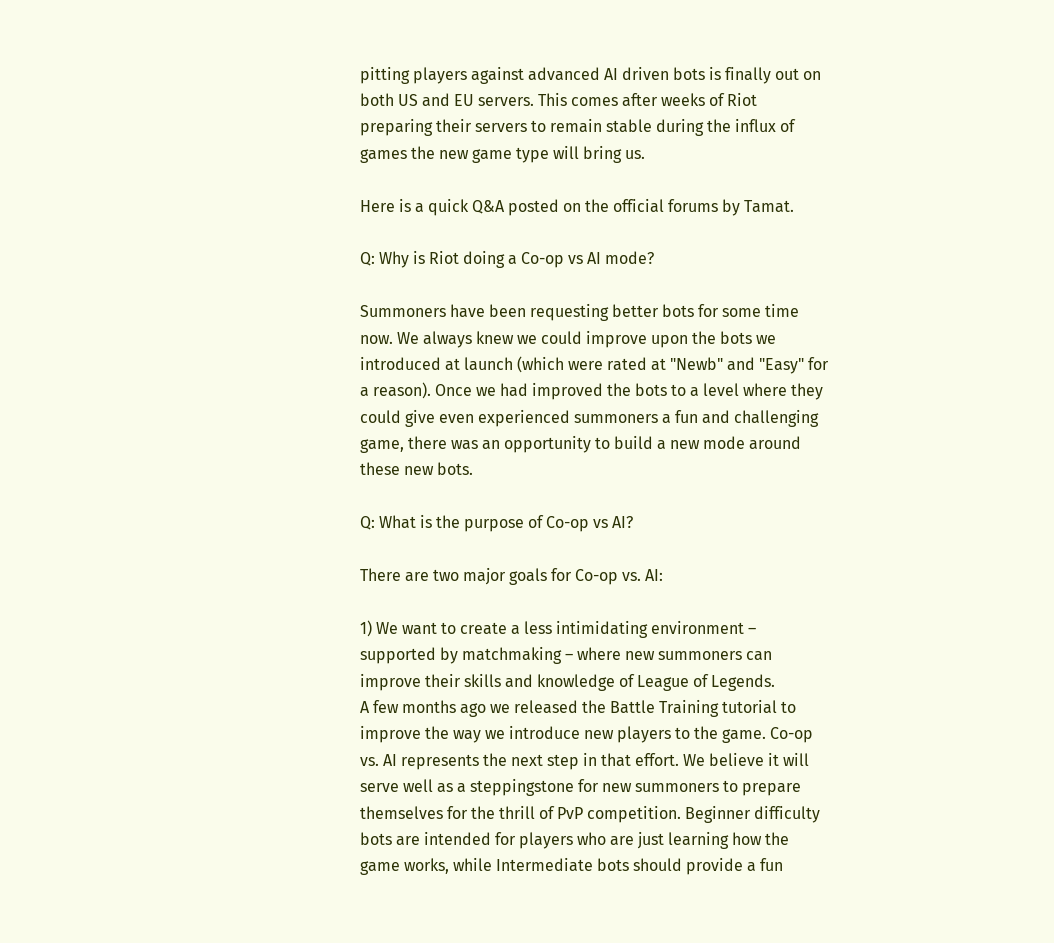pitting players against advanced AI driven bots is finally out on both US and EU servers. This comes after weeks of Riot preparing their servers to remain stable during the influx of games the new game type will bring us.

Here is a quick Q&A posted on the official forums by Tamat.

Q: Why is Riot doing a Co-op vs AI mode?

Summoners have been requesting better bots for some time now. We always knew we could improve upon the bots we introduced at launch (which were rated at "Newb" and "Easy" for a reason). Once we had improved the bots to a level where they could give even experienced summoners a fun and challenging game, there was an opportunity to build a new mode around these new bots.

Q: What is the purpose of Co-op vs AI?

There are two major goals for Co-op vs. AI:

1) We want to create a less intimidating environment – supported by matchmaking – where new summoners can improve their skills and knowledge of League of Legends.
A few months ago we released the Battle Training tutorial to improve the way we introduce new players to the game. Co-op vs. AI represents the next step in that effort. We believe it will serve well as a steppingstone for new summoners to prepare themselves for the thrill of PvP competition. Beginner difficulty bots are intended for players who are just learning how the game works, while Intermediate bots should provide a fun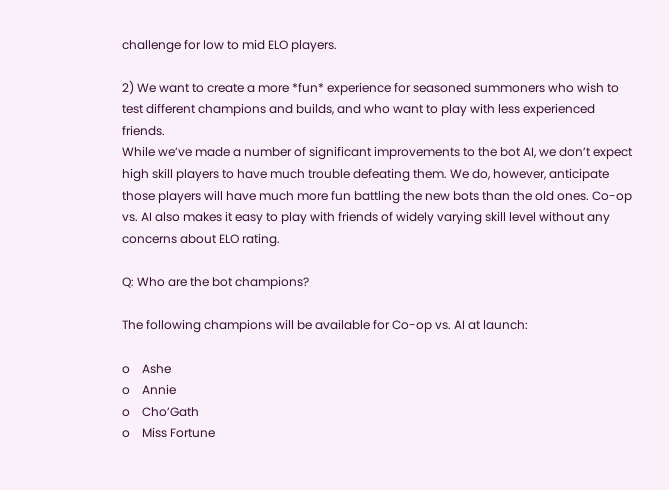challenge for low to mid ELO players.

2) We want to create a more *fun* experience for seasoned summoners who wish to test different champions and builds, and who want to play with less experienced friends.
While we’ve made a number of significant improvements to the bot AI, we don’t expect high skill players to have much trouble defeating them. We do, however, anticipate those players will have much more fun battling the new bots than the old ones. Co-op vs. AI also makes it easy to play with friends of widely varying skill level without any concerns about ELO rating.

Q: Who are the bot champions?

The following champions will be available for Co-op vs. AI at launch:

o    Ashe
o    Annie
o    Cho’Gath
o    Miss Fortune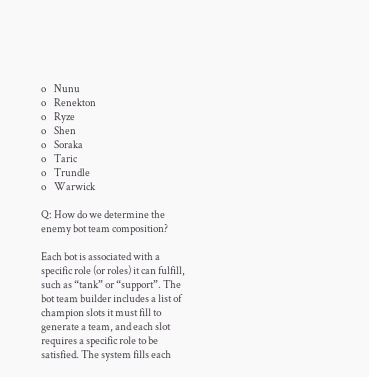o    Nunu
o    Renekton
o    Ryze
o    Shen
o    Soraka
o    Taric
o    Trundle
o    Warwick

Q: How do we determine the enemy bot team composition?

Each bot is associated with a specific role (or roles) it can fulfill, such as “tank” or “support”. The bot team builder includes a list of champion slots it must fill to generate a team, and each slot requires a specific role to be satisfied. The system fills each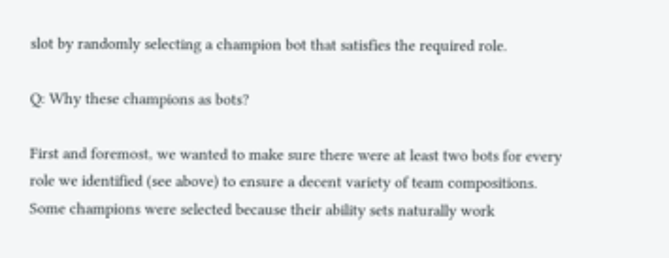slot by randomly selecting a champion bot that satisfies the required role.

Q: Why these champions as bots?

First and foremost, we wanted to make sure there were at least two bots for every role we identified (see above) to ensure a decent variety of team compositions. Some champions were selected because their ability sets naturally work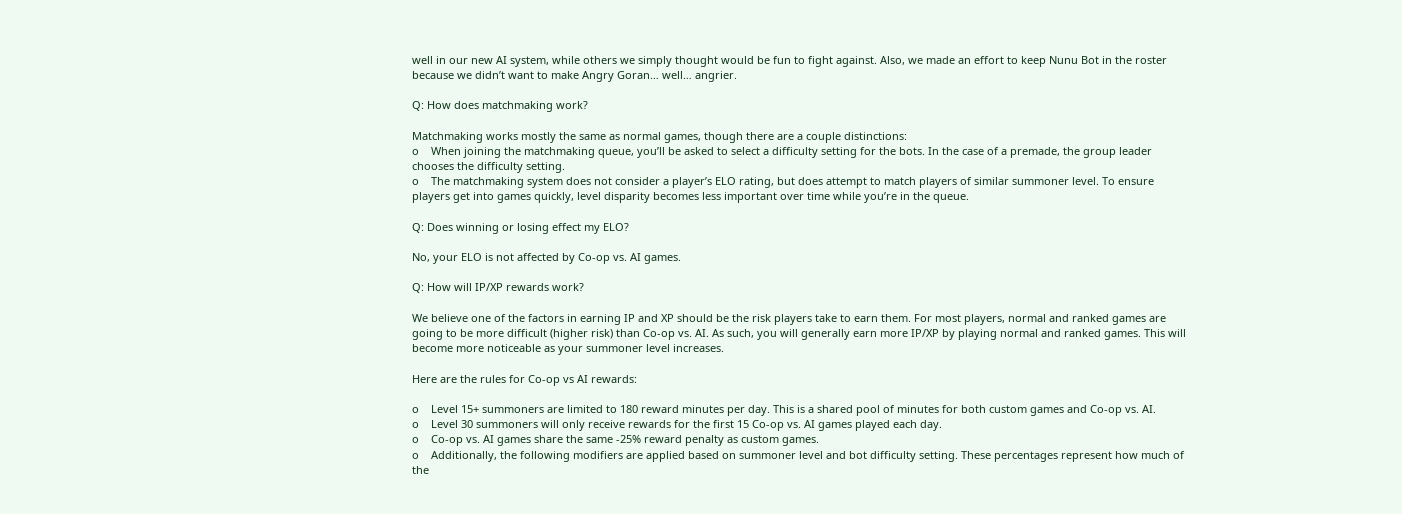well in our new AI system, while others we simply thought would be fun to fight against. Also, we made an effort to keep Nunu Bot in the roster because we didn’t want to make Angry Goran… well… angrier.

Q: How does matchmaking work?

Matchmaking works mostly the same as normal games, though there are a couple distinctions:
o    When joining the matchmaking queue, you’ll be asked to select a difficulty setting for the bots. In the case of a premade, the group leader chooses the difficulty setting.
o    The matchmaking system does not consider a player’s ELO rating, but does attempt to match players of similar summoner level. To ensure players get into games quickly, level disparity becomes less important over time while you’re in the queue.

Q: Does winning or losing effect my ELO?

No, your ELO is not affected by Co-op vs. AI games.

Q: How will IP/XP rewards work?

We believe one of the factors in earning IP and XP should be the risk players take to earn them. For most players, normal and ranked games are going to be more difficult (higher risk) than Co-op vs. AI. As such, you will generally earn more IP/XP by playing normal and ranked games. This will become more noticeable as your summoner level increases.

Here are the rules for Co-op vs AI rewards:

o    Level 15+ summoners are limited to 180 reward minutes per day. This is a shared pool of minutes for both custom games and Co-op vs. AI.
o    Level 30 summoners will only receive rewards for the first 15 Co-op vs. AI games played each day.
o    Co-op vs. AI games share the same -25% reward penalty as custom games.
o    Additionally, the following modifiers are applied based on summoner level and bot difficulty setting. These percentages represent how much of the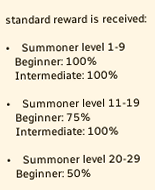standard reward is received:

•    Summoner level 1-9
   Beginner: 100%
   Intermediate: 100%

•    Summoner level 11-19
   Beginner: 75%
   Intermediate: 100%

•    Summoner level 20-29
   Beginner: 50%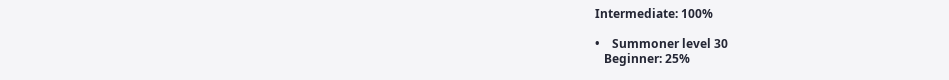Intermediate: 100%

•    Summoner level 30
   Beginner: 25%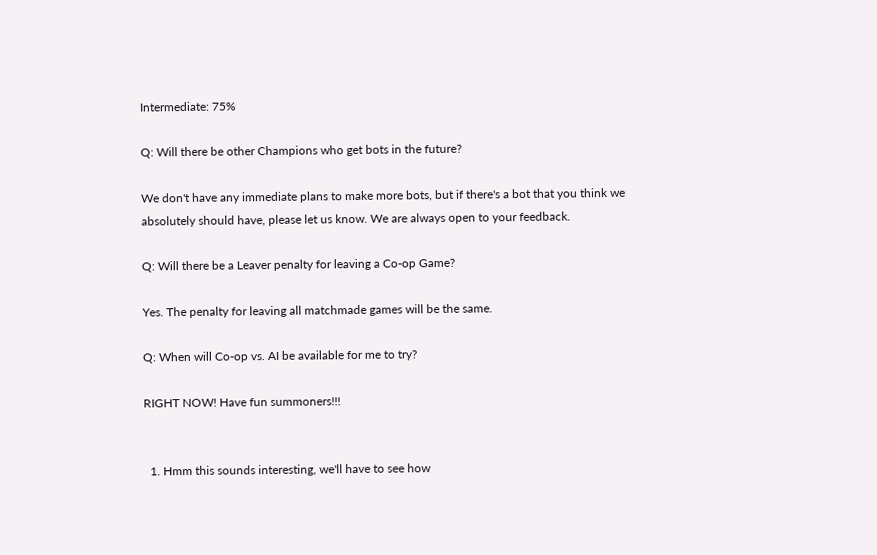Intermediate: 75%

Q: Will there be other Champions who get bots in the future?

We don't have any immediate plans to make more bots, but if there's a bot that you think we absolutely should have, please let us know. We are always open to your feedback.

Q: Will there be a Leaver penalty for leaving a Co-op Game?

Yes. The penalty for leaving all matchmade games will be the same.

Q: When will Co-op vs. AI be available for me to try?

RIGHT NOW! Have fun summoners!!!


  1. Hmm this sounds interesting, we'll have to see how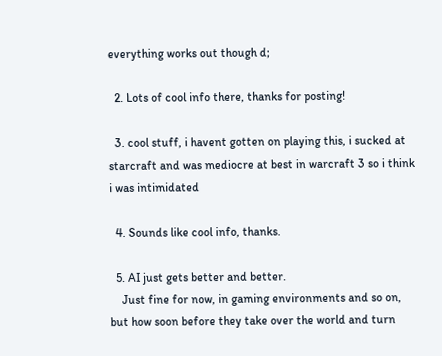everything works out though d;

  2. Lots of cool info there, thanks for posting!

  3. cool stuff, i havent gotten on playing this, i sucked at starcraft and was mediocre at best in warcraft 3 so i think i was intimidated

  4. Sounds like cool info, thanks.

  5. AI just gets better and better.
    Just fine for now, in gaming environments and so on, but how soon before they take over the world and turn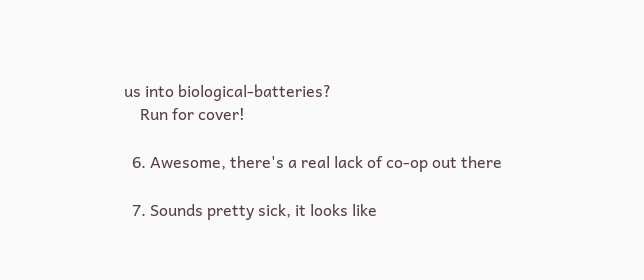us into biological-batteries?
    Run for cover!

  6. Awesome, there's a real lack of co-op out there

  7. Sounds pretty sick, it looks like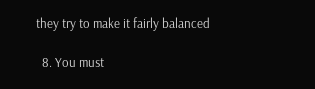they try to make it fairly balanced

  8. You must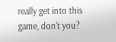really get into this game, don't you?